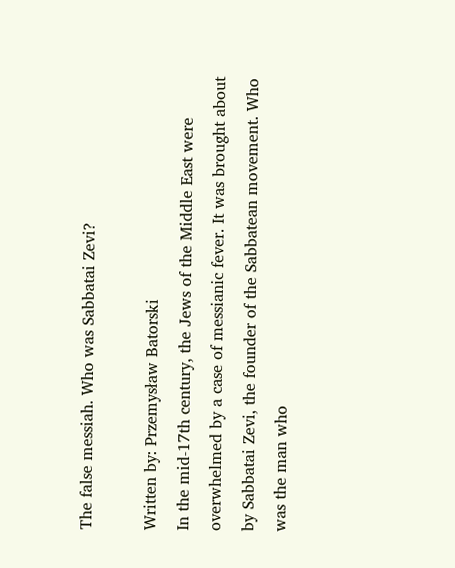The false messiah. Who was Sabbatai Zevi?

Written by: Przemysław Batorski
In the mid-17th century, the Jews of the Middle East were overwhelmed by a case of messianic fever. It was brought about by Sabbatai Zevi, the founder of the Sabbatean movement. Who was the man who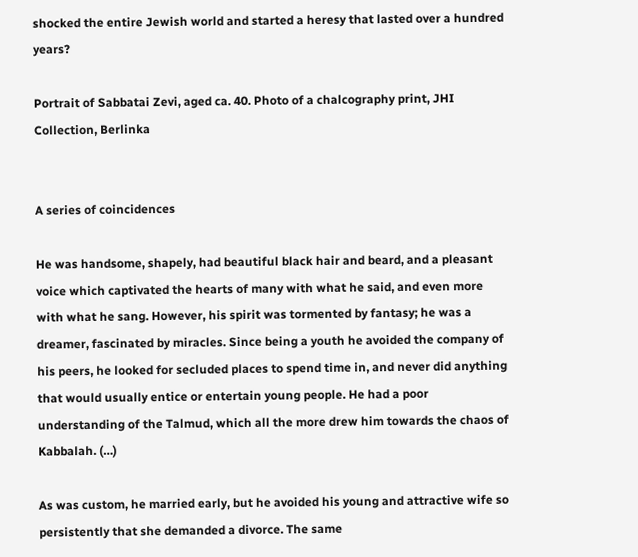shocked the entire Jewish world and started a heresy that lasted over a hundred years?

Portrait of Sabbatai Zevi, aged ca. 40. Photo of a chalcography print, JHI Collection, Berlinka


A series of coincidences

He was handsome, shapely, had beautiful black hair and beard, and a pleasant voice which captivated the hearts of many with what he said, and even more with what he sang. However, his spirit was tormented by fantasy; he was a dreamer, fascinated by miracles. Since being a youth he avoided the company of his peers, he looked for secluded places to spend time in, and never did anything that would usually entice or entertain young people. He had a poor understanding of the Talmud, which all the more drew him towards the chaos of Kabbalah. (…)

As was custom, he married early, but he avoided his young and attractive wife so persistently that she demanded a divorce. The same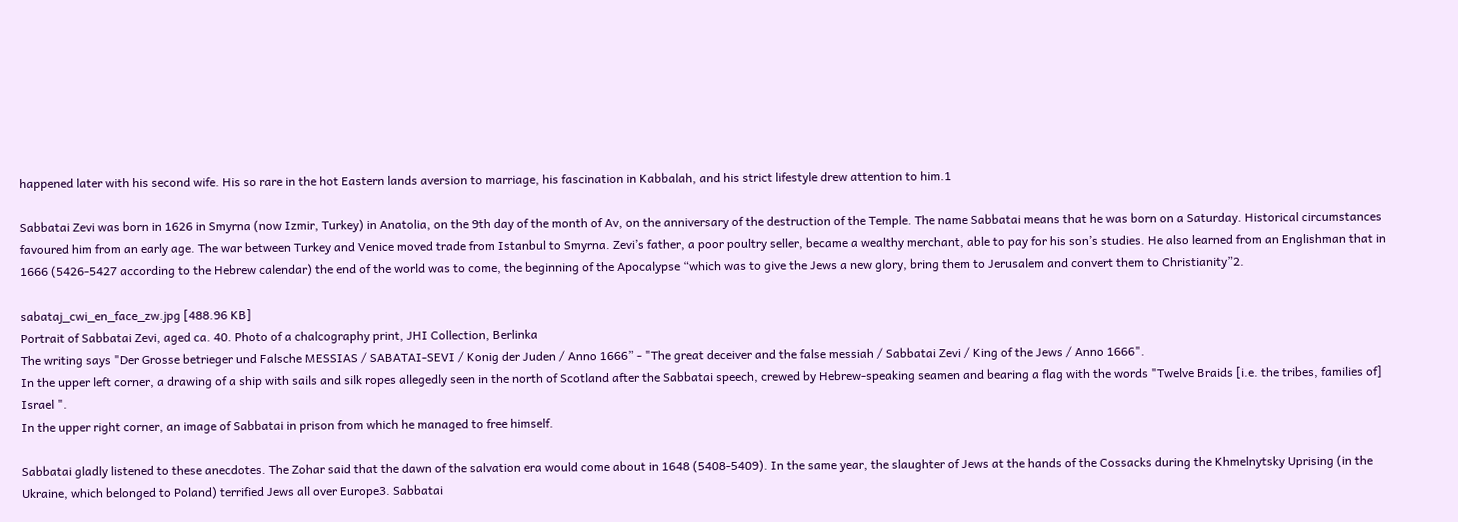happened later with his second wife. His so rare in the hot Eastern lands aversion to marriage, his fascination in Kabbalah, and his strict lifestyle drew attention to him.1

Sabbatai Zevi was born in 1626 in Smyrna (now Izmir, Turkey) in Anatolia, on the 9th day of the month of Av, on the anniversary of the destruction of the Temple. The name Sabbatai means that he was born on a Saturday. Historical circumstances favoured him from an early age. The war between Turkey and Venice moved trade from Istanbul to Smyrna. Zevi’s father, a poor poultry seller, became a wealthy merchant, able to pay for his son’s studies. He also learned from an Englishman that in 1666 (5426-5427 according to the Hebrew calendar) the end of the world was to come, the beginning of the Apocalypse “which was to give the Jews a new glory, bring them to Jerusalem and convert them to Christianity”2.

sabataj_cwi_en_face_zw.jpg [488.96 KB]
Portrait of Sabbatai Zevi, aged ca. 40. Photo of a chalcography print, JHI Collection, Berlinka
The writing says "Der Grosse betrieger und Falsche MESSIAS / SABATAI-SEVI / Konig der Juden / Anno 1666” - "The great deceiver and the false messiah / Sabbatai Zevi / King of the Jews / Anno 1666".
In the upper left corner, a drawing of a ship with sails and silk ropes allegedly seen in the north of Scotland after the Sabbatai speech, crewed by Hebrew-speaking seamen and bearing a flag with the words "Twelve Braids [i.e. the tribes, families of] Israel ".
In the upper right corner, an image of Sabbatai in prison from which he managed to free himself.

Sabbatai gladly listened to these anecdotes. The Zohar said that the dawn of the salvation era would come about in 1648 (5408-5409). In the same year, the slaughter of Jews at the hands of the Cossacks during the Khmelnytsky Uprising (in the Ukraine, which belonged to Poland) terrified Jews all over Europe3. Sabbatai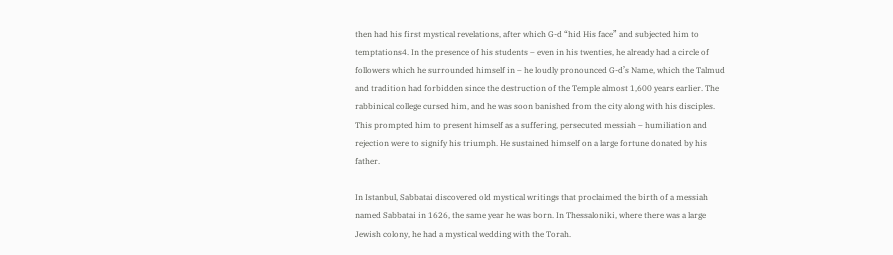then had his first mystical revelations, after which G-d “hid His face” and subjected him to temptations4. In the presence of his students – even in his twenties, he already had a circle of followers which he surrounded himself in – he loudly pronounced G-d’s Name, which the Talmud and tradition had forbidden since the destruction of the Temple almost 1,600 years earlier. The rabbinical college cursed him, and he was soon banished from the city along with his disciples. This prompted him to present himself as a suffering, persecuted messiah – humiliation and rejection were to signify his triumph. He sustained himself on a large fortune donated by his father.

In Istanbul, Sabbatai discovered old mystical writings that proclaimed the birth of a messiah named Sabbatai in 1626, the same year he was born. In Thessaloniki, where there was a large Jewish colony, he had a mystical wedding with the Torah.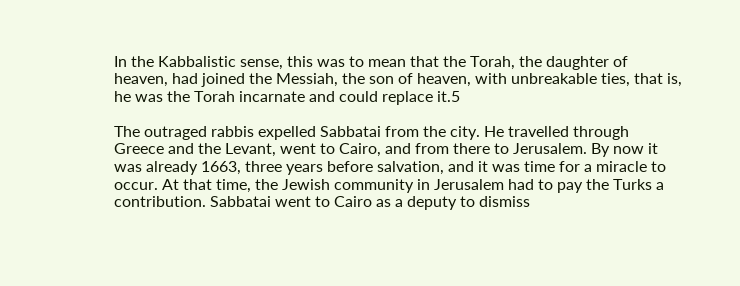In the Kabbalistic sense, this was to mean that the Torah, the daughter of heaven, had joined the Messiah, the son of heaven, with unbreakable ties, that is, he was the Torah incarnate and could replace it.5

The outraged rabbis expelled Sabbatai from the city. He travelled through Greece and the Levant, went to Cairo, and from there to Jerusalem. By now it was already 1663, three years before salvation, and it was time for a miracle to occur. At that time, the Jewish community in Jerusalem had to pay the Turks a contribution. Sabbatai went to Cairo as a deputy to dismiss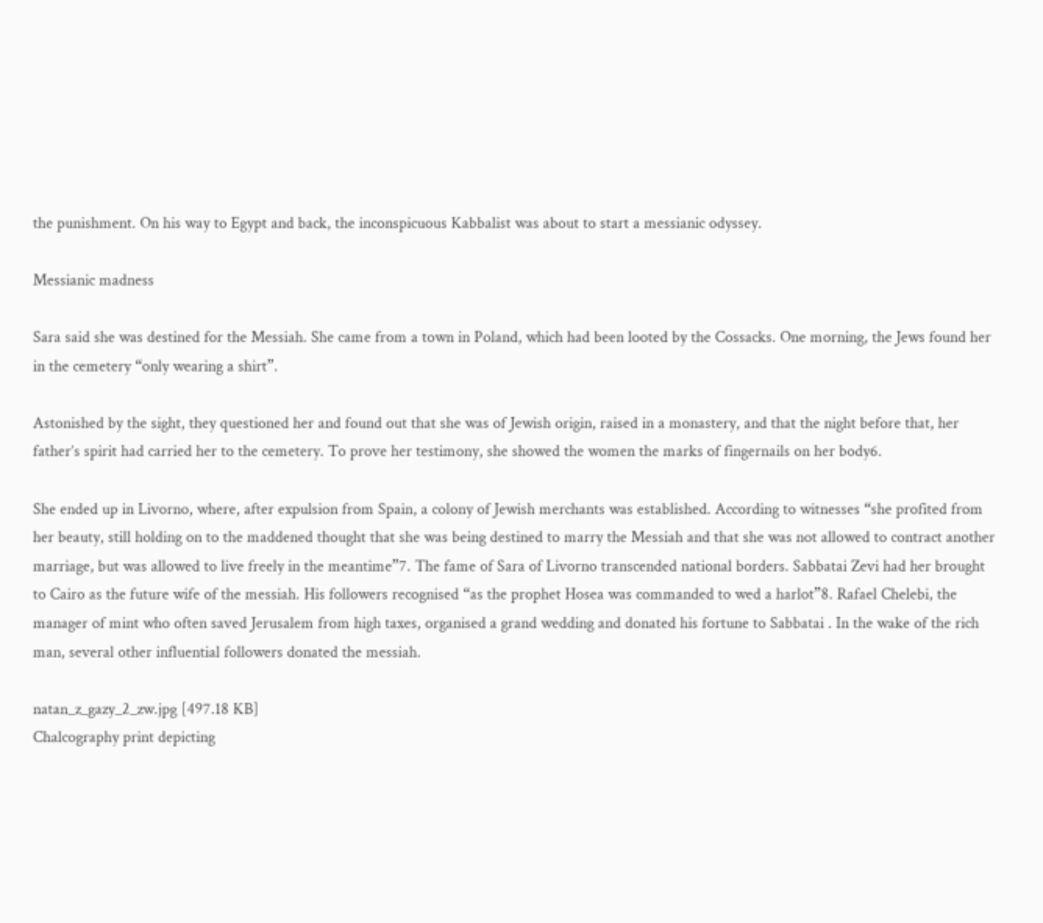the punishment. On his way to Egypt and back, the inconspicuous Kabbalist was about to start a messianic odyssey.

Messianic madness

Sara said she was destined for the Messiah. She came from a town in Poland, which had been looted by the Cossacks. One morning, the Jews found her in the cemetery “only wearing a shirt”.

Astonished by the sight, they questioned her and found out that she was of Jewish origin, raised in a monastery, and that the night before that, her father’s spirit had carried her to the cemetery. To prove her testimony, she showed the women the marks of fingernails on her body6.

She ended up in Livorno, where, after expulsion from Spain, a colony of Jewish merchants was established. According to witnesses “she profited from her beauty, still holding on to the maddened thought that she was being destined to marry the Messiah and that she was not allowed to contract another marriage, but was allowed to live freely in the meantime”7. The fame of Sara of Livorno transcended national borders. Sabbatai Zevi had her brought to Cairo as the future wife of the messiah. His followers recognised “as the prophet Hosea was commanded to wed a harlot”8. Rafael Chelebi, the manager of mint who often saved Jerusalem from high taxes, organised a grand wedding and donated his fortune to Sabbatai . In the wake of the rich man, several other influential followers donated the messiah.

natan_z_gazy_2_zw.jpg [497.18 KB]
Chalcography print depicting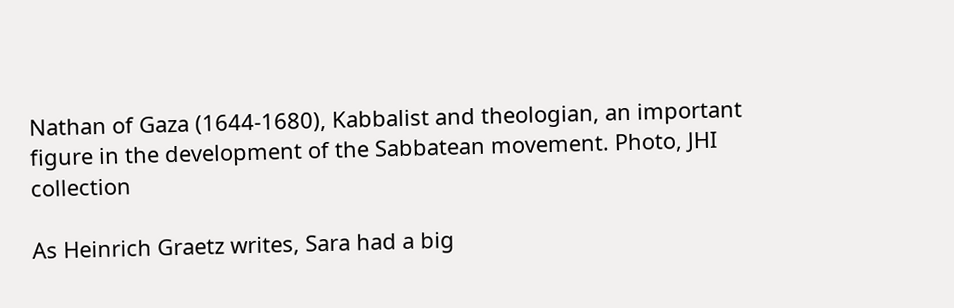Nathan of Gaza (1644-1680), Kabbalist and theologian, an important figure in the development of the Sabbatean movement. Photo, JHI collection

As Heinrich Graetz writes, Sara had a big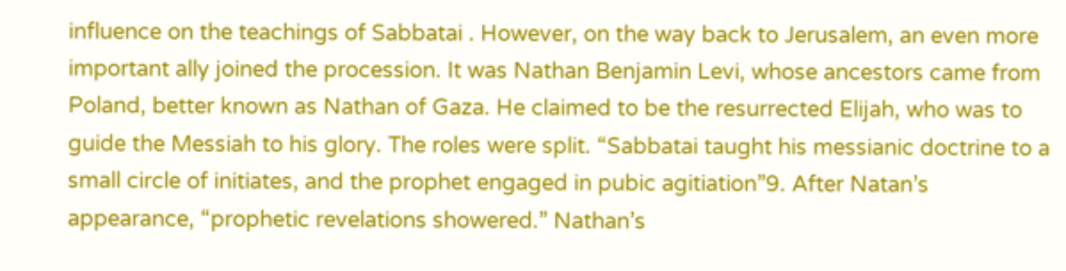influence on the teachings of Sabbatai . However, on the way back to Jerusalem, an even more important ally joined the procession. It was Nathan Benjamin Levi, whose ancestors came from Poland, better known as Nathan of Gaza. He claimed to be the resurrected Elijah, who was to guide the Messiah to his glory. The roles were split. “Sabbatai taught his messianic doctrine to a small circle of initiates, and the prophet engaged in pubic agitiation”9. After Natan’s appearance, “prophetic revelations showered.” Nathan’s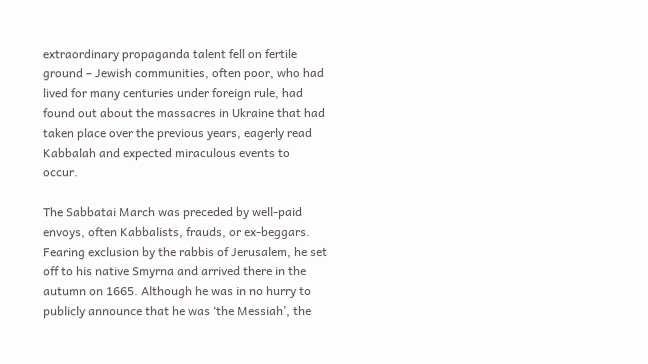extraordinary propaganda talent fell on fertile ground – Jewish communities, often poor, who had lived for many centuries under foreign rule, had found out about the massacres in Ukraine that had taken place over the previous years, eagerly read Kabbalah and expected miraculous events to occur.

The Sabbatai March was preceded by well-paid envoys, often Kabbalists, frauds, or ex-beggars. Fearing exclusion by the rabbis of Jerusalem, he set off to his native Smyrna and arrived there in the autumn on 1665. Although he was in no hurry to publicly announce that he was ‘the Messiah’, the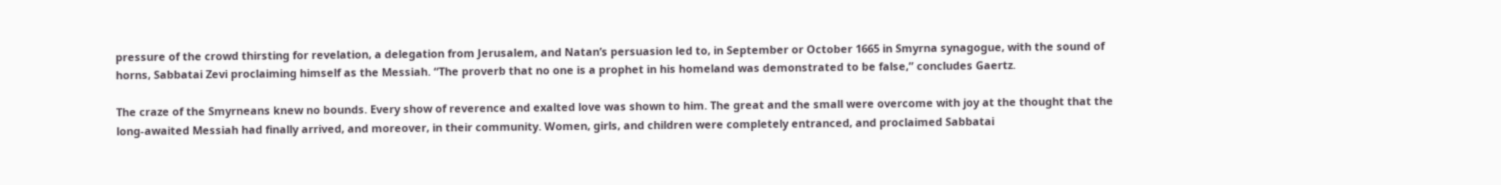pressure of the crowd thirsting for revelation, a delegation from Jerusalem, and Natan’s persuasion led to, in September or October 1665 in Smyrna synagogue, with the sound of horns, Sabbatai Zevi proclaiming himself as the Messiah. “The proverb that no one is a prophet in his homeland was demonstrated to be false,” concludes Gaertz.

The craze of the Smyrneans knew no bounds. Every show of reverence and exalted love was shown to him. The great and the small were overcome with joy at the thought that the long-awaited Messiah had finally arrived, and moreover, in their community. Women, girls, and children were completely entranced, and proclaimed Sabbatai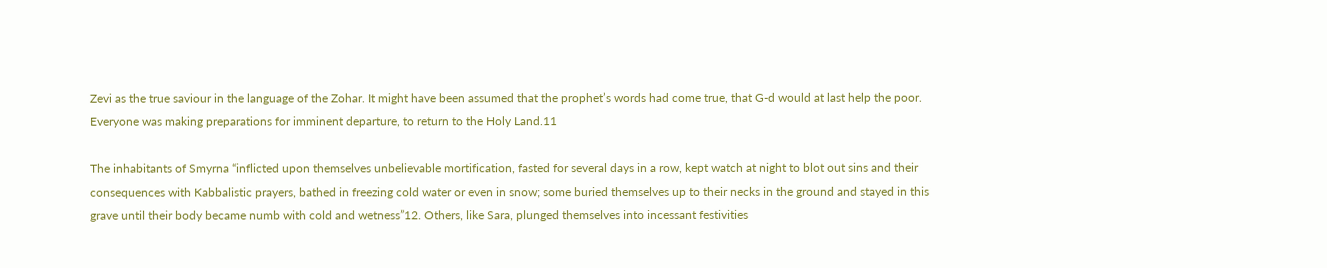Zevi as the true saviour in the language of the Zohar. It might have been assumed that the prophet’s words had come true, that G-d would at last help the poor. Everyone was making preparations for imminent departure, to return to the Holy Land.11

The inhabitants of Smyrna “inflicted upon themselves unbelievable mortification, fasted for several days in a row, kept watch at night to blot out sins and their consequences with Kabbalistic prayers, bathed in freezing cold water or even in snow; some buried themselves up to their necks in the ground and stayed in this grave until their body became numb with cold and wetness”12. Others, like Sara, plunged themselves into incessant festivities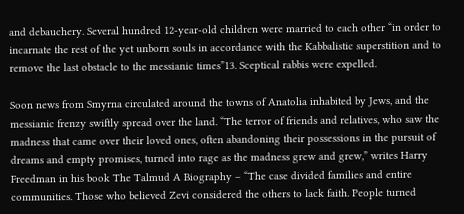and debauchery. Several hundred 12-year-old children were married to each other “in order to incarnate the rest of the yet unborn souls in accordance with the Kabbalistic superstition and to remove the last obstacle to the messianic times”13. Sceptical rabbis were expelled.

Soon news from Smyrna circulated around the towns of Anatolia inhabited by Jews, and the messianic frenzy swiftly spread over the land. “The terror of friends and relatives, who saw the madness that came over their loved ones, often abandoning their possessions in the pursuit of dreams and empty promises, turned into rage as the madness grew and grew,” writes Harry Freedman in his book The Talmud A Biography – “The case divided families and entire communities. Those who believed Zevi considered the others to lack faith. People turned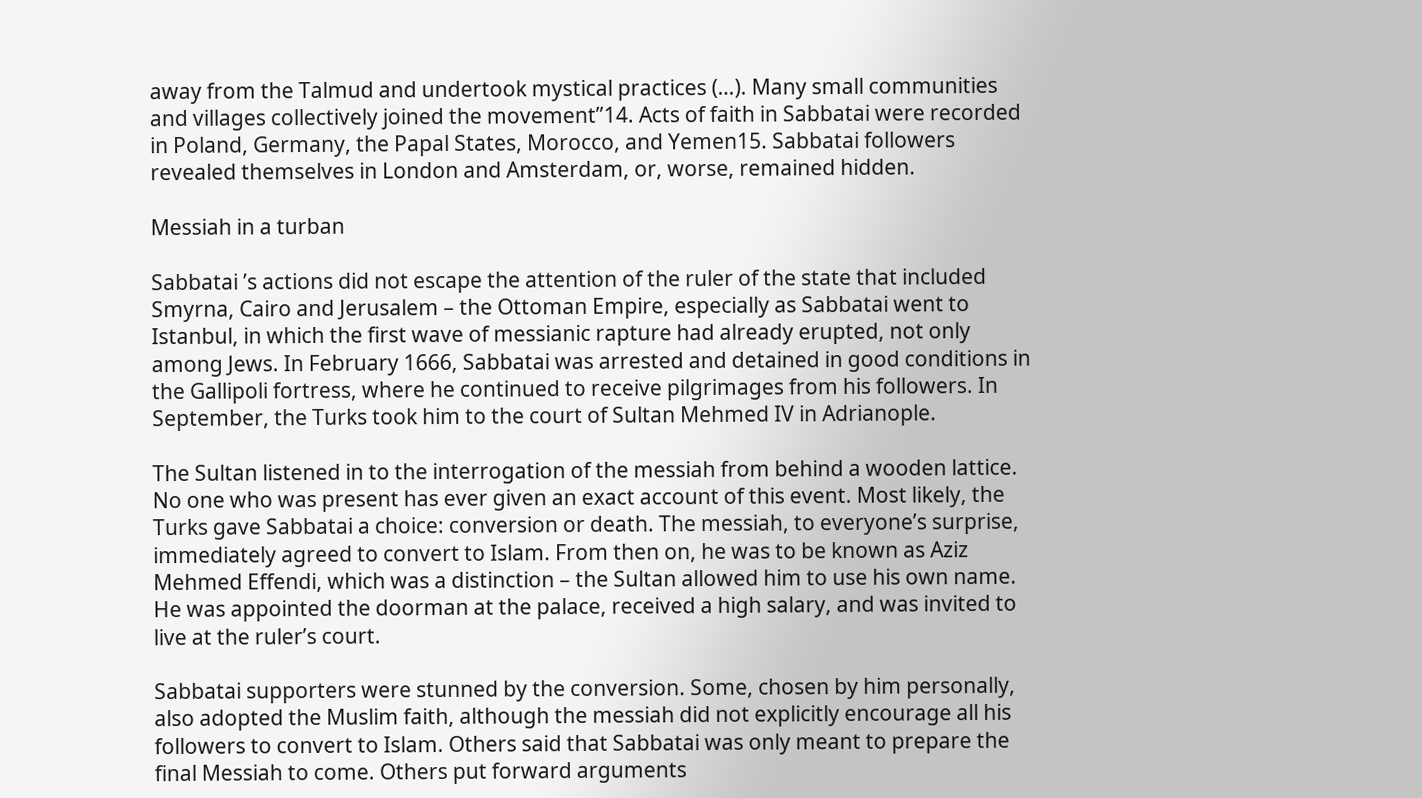away from the Talmud and undertook mystical practices (…). Many small communities and villages collectively joined the movement”14. Acts of faith in Sabbatai were recorded in Poland, Germany, the Papal States, Morocco, and Yemen15. Sabbatai followers revealed themselves in London and Amsterdam, or, worse, remained hidden.

Messiah in a turban

Sabbatai ’s actions did not escape the attention of the ruler of the state that included Smyrna, Cairo and Jerusalem – the Ottoman Empire, especially as Sabbatai went to Istanbul, in which the first wave of messianic rapture had already erupted, not only among Jews. In February 1666, Sabbatai was arrested and detained in good conditions in the Gallipoli fortress, where he continued to receive pilgrimages from his followers. In September, the Turks took him to the court of Sultan Mehmed IV in Adrianople.

The Sultan listened in to the interrogation of the messiah from behind a wooden lattice. No one who was present has ever given an exact account of this event. Most likely, the Turks gave Sabbatai a choice: conversion or death. The messiah, to everyone’s surprise, immediately agreed to convert to Islam. From then on, he was to be known as Aziz Mehmed Effendi, which was a distinction – the Sultan allowed him to use his own name. He was appointed the doorman at the palace, received a high salary, and was invited to live at the ruler’s court.

Sabbatai supporters were stunned by the conversion. Some, chosen by him personally, also adopted the Muslim faith, although the messiah did not explicitly encourage all his followers to convert to Islam. Others said that Sabbatai was only meant to prepare the final Messiah to come. Others put forward arguments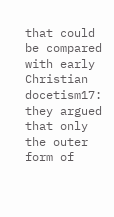that could be compared with early Christian docetism17: they argued that only the outer form of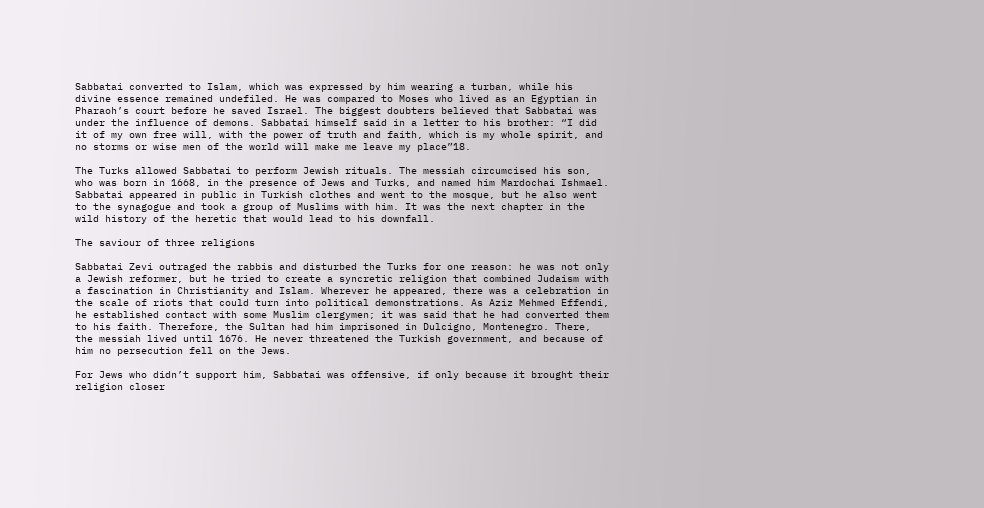Sabbatai converted to Islam, which was expressed by him wearing a turban, while his divine essence remained undefiled. He was compared to Moses who lived as an Egyptian in Pharaoh’s court before he saved Israel. The biggest doubters believed that Sabbatai was under the influence of demons. Sabbatai himself said in a letter to his brother: “I did it of my own free will, with the power of truth and faith, which is my whole spirit, and no storms or wise men of the world will make me leave my place”18.

The Turks allowed Sabbatai to perform Jewish rituals. The messiah circumcised his son, who was born in 1668, in the presence of Jews and Turks, and named him Mardochai Ishmael. Sabbatai appeared in public in Turkish clothes and went to the mosque, but he also went to the synagogue and took a group of Muslims with him. It was the next chapter in the wild history of the heretic that would lead to his downfall.

The saviour of three religions

Sabbatai Zevi outraged the rabbis and disturbed the Turks for one reason: he was not only a Jewish reformer, but he tried to create a syncretic religion that combined Judaism with a fascination in Christianity and Islam. Wherever he appeared, there was a celebration in the scale of riots that could turn into political demonstrations. As Aziz Mehmed Effendi, he established contact with some Muslim clergymen; it was said that he had converted them to his faith. Therefore, the Sultan had him imprisoned in Dulcigno, Montenegro. There, the messiah lived until 1676. He never threatened the Turkish government, and because of him no persecution fell on the Jews.

For Jews who didn’t support him, Sabbatai was offensive, if only because it brought their religion closer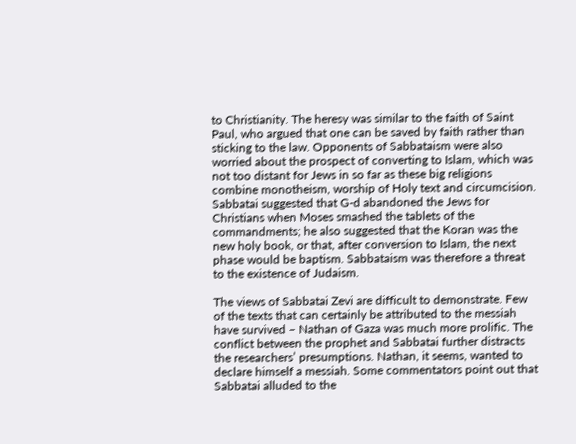to Christianity. The heresy was similar to the faith of Saint Paul, who argued that one can be saved by faith rather than sticking to the law. Opponents of Sabbataism were also worried about the prospect of converting to Islam, which was not too distant for Jews in so far as these big religions combine monotheism, worship of Holy text and circumcision. Sabbatai suggested that G-d abandoned the Jews for Christians when Moses smashed the tablets of the commandments; he also suggested that the Koran was the new holy book, or that, after conversion to Islam, the next phase would be baptism. Sabbataism was therefore a threat to the existence of Judaism.

The views of Sabbatai Zevi are difficult to demonstrate. Few of the texts that can certainly be attributed to the messiah have survived – Nathan of Gaza was much more prolific. The conflict between the prophet and Sabbatai further distracts the researchers’ presumptions. Nathan, it seems, wanted to declare himself a messiah. Some commentators point out that Sabbatai alluded to the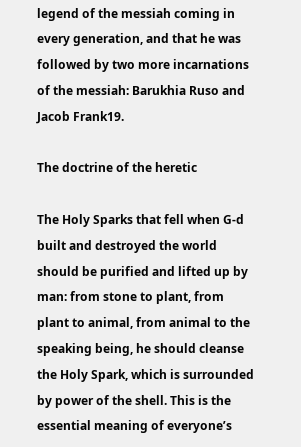legend of the messiah coming in every generation, and that he was followed by two more incarnations of the messiah: Barukhia Ruso and Jacob Frank19.

The doctrine of the heretic

The Holy Sparks that fell when G-d built and destroyed the world should be purified and lifted up by man: from stone to plant, from plant to animal, from animal to the speaking being, he should cleanse the Holy Spark, which is surrounded by power of the shell. This is the essential meaning of everyone’s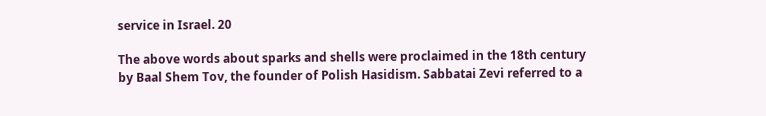service in Israel. 20

The above words about sparks and shells were proclaimed in the 18th century by Baal Shem Tov, the founder of Polish Hasidism. Sabbatai Zevi referred to a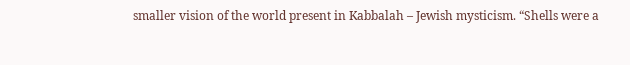smaller vision of the world present in Kabbalah – Jewish mysticism. “Shells were a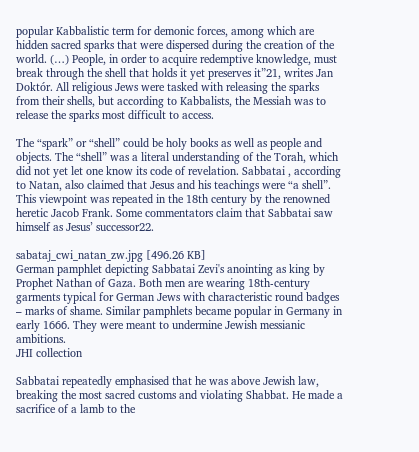popular Kabbalistic term for demonic forces, among which are hidden sacred sparks that were dispersed during the creation of the world. (…) People, in order to acquire redemptive knowledge, must break through the shell that holds it yet preserves it”21, writes Jan Doktór. All religious Jews were tasked with releasing the sparks from their shells, but according to Kabbalists, the Messiah was to release the sparks most difficult to access.

The “spark” or “shell” could be holy books as well as people and objects. The “shell” was a literal understanding of the Torah, which did not yet let one know its code of revelation. Sabbatai , according to Natan, also claimed that Jesus and his teachings were “a shell”. This viewpoint was repeated in the 18th century by the renowned heretic Jacob Frank. Some commentators claim that Sabbatai saw himself as Jesus’ successor22.

sabataj_cwi_natan_zw.jpg [496.26 KB]
German pamphlet depicting Sabbatai Zevi's anointing as king by Prophet Nathan of Gaza. Both men are wearing 18th-century garments typical for German Jews with characteristic round badges – marks of shame. Similar pamphlets became popular in Germany in early 1666. They were meant to undermine Jewish messianic ambitions.
JHI collection

Sabbatai repeatedly emphasised that he was above Jewish law, breaking the most sacred customs and violating Shabbat. He made a sacrifice of a lamb to the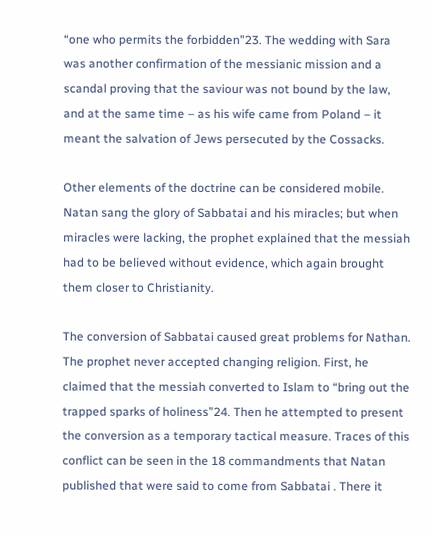“one who permits the forbidden”23. The wedding with Sara was another confirmation of the messianic mission and a scandal proving that the saviour was not bound by the law, and at the same time – as his wife came from Poland – it meant the salvation of Jews persecuted by the Cossacks.

Other elements of the doctrine can be considered mobile. Natan sang the glory of Sabbatai and his miracles; but when miracles were lacking, the prophet explained that the messiah had to be believed without evidence, which again brought them closer to Christianity.

The conversion of Sabbatai caused great problems for Nathan. The prophet never accepted changing religion. First, he claimed that the messiah converted to Islam to “bring out the trapped sparks of holiness”24. Then he attempted to present the conversion as a temporary tactical measure. Traces of this conflict can be seen in the 18 commandments that Natan published that were said to come from Sabbatai . There it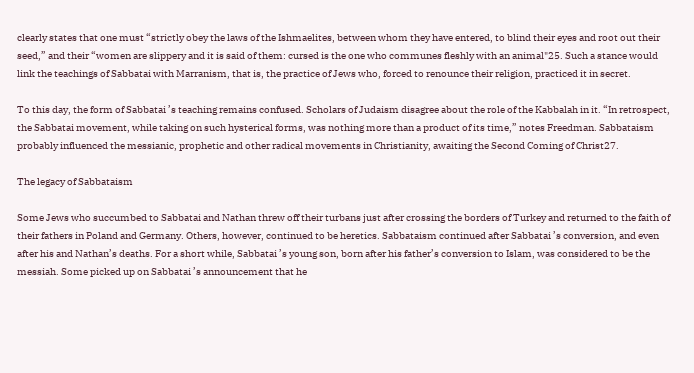clearly states that one must “strictly obey the laws of the Ishmaelites, between whom they have entered, to blind their eyes and root out their seed,” and their “women are slippery and it is said of them: cursed is the one who communes fleshly with an animal"25. Such a stance would link the teachings of Sabbatai with Marranism, that is, the practice of Jews who, forced to renounce their religion, practiced it in secret.

To this day, the form of Sabbatai ’s teaching remains confused. Scholars of Judaism disagree about the role of the Kabbalah in it. “In retrospect, the Sabbatai movement, while taking on such hysterical forms, was nothing more than a product of its time,” notes Freedman. Sabbataism probably influenced the messianic, prophetic and other radical movements in Christianity, awaiting the Second Coming of Christ27.

The legacy of Sabbataism

Some Jews who succumbed to Sabbatai and Nathan threw off their turbans just after crossing the borders of Turkey and returned to the faith of their fathers in Poland and Germany. Others, however, continued to be heretics. Sabbataism continued after Sabbatai ’s conversion, and even after his and Nathan’s deaths. For a short while, Sabbatai ’s young son, born after his father’s conversion to Islam, was considered to be the messiah. Some picked up on Sabbatai ’s announcement that he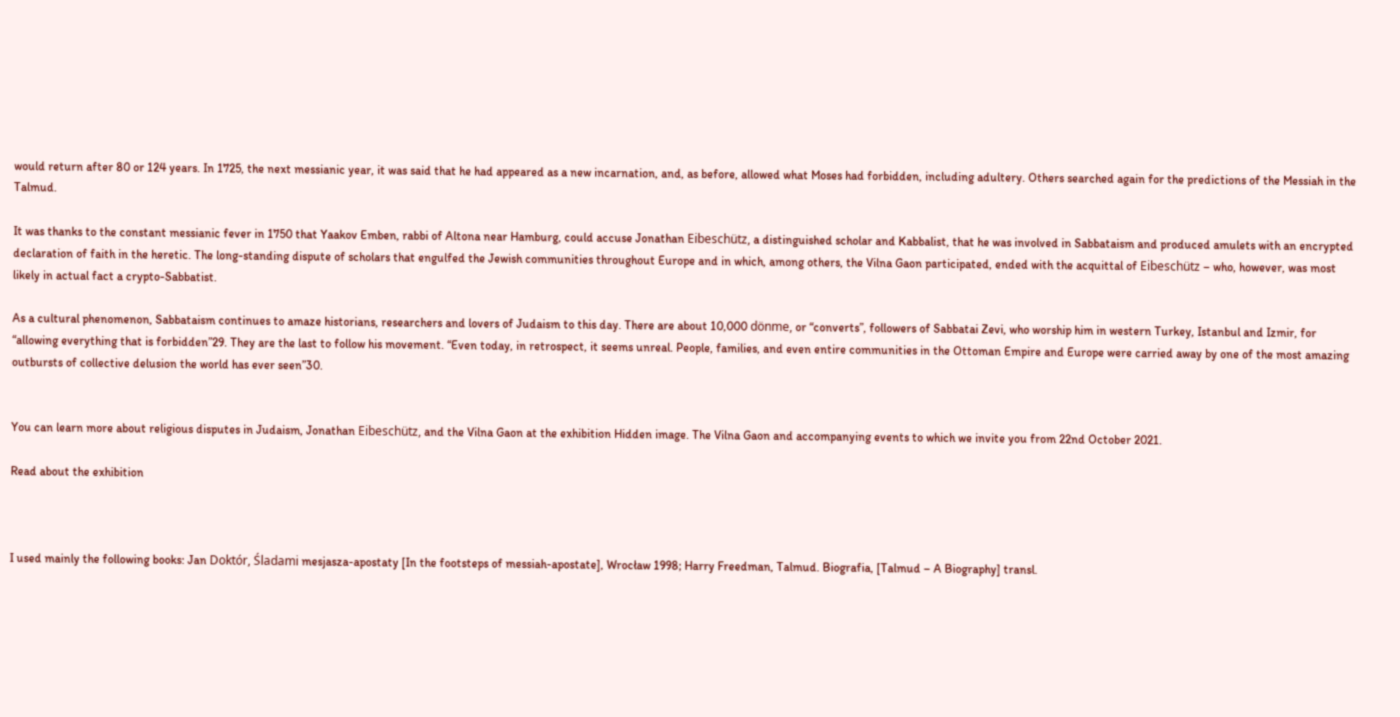would return after 80 or 124 years. In 1725, the next messianic year, it was said that he had appeared as a new incarnation, and, as before, allowed what Moses had forbidden, including adultery. Others searched again for the predictions of the Messiah in the Talmud.

It was thanks to the constant messianic fever in 1750 that Yaakov Emben, rabbi of Altona near Hamburg, could accuse Jonathan Eibeschütz, a distinguished scholar and Kabbalist, that he was involved in Sabbataism and produced amulets with an encrypted declaration of faith in the heretic. The long-standing dispute of scholars that engulfed the Jewish communities throughout Europe and in which, among others, the Vilna Gaon participated, ended with the acquittal of Eibeschütz – who, however, was most likely in actual fact a crypto-Sabbatist.

As a cultural phenomenon, Sabbataism continues to amaze historians, researchers and lovers of Judaism to this day. There are about 10,000 dönme, or “converts”, followers of Sabbatai Zevi, who worship him in western Turkey, Istanbul and Izmir, for “allowing everything that is forbidden”29. They are the last to follow his movement. “Even today, in retrospect, it seems unreal. People, families, and even entire communities in the Ottoman Empire and Europe were carried away by one of the most amazing outbursts of collective delusion the world has ever seen”30.


You can learn more about religious disputes in Judaism, Jonathan Eibeschütz, and the Vilna Gaon at the exhibition Hidden image. The Vilna Gaon and accompanying events to which we invite you from 22nd October 2021.

Read about the exhibition



I used mainly the following books: Jan Doktór, Śladami mesjasza-apostaty [In the footsteps of messiah-apostate], Wrocław 1998; Harry Freedman, Talmud. Biografia, [Talmud – A Biography] transl.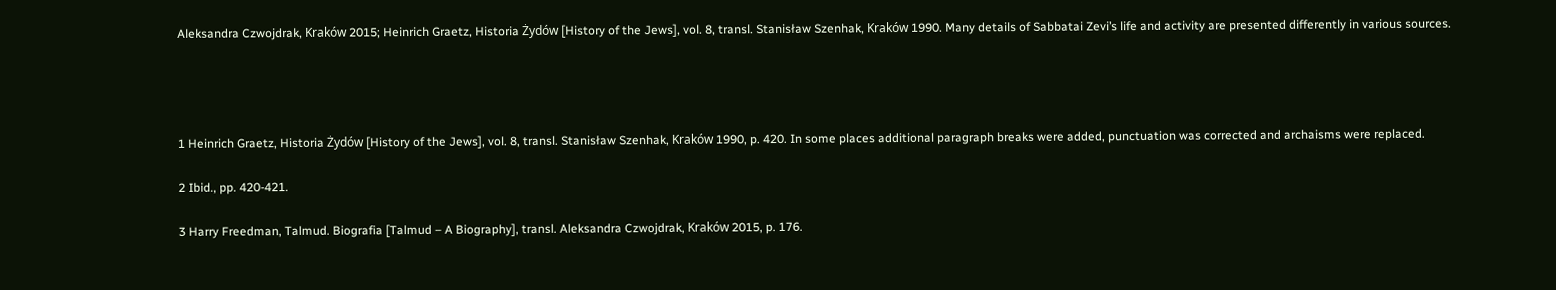Aleksandra Czwojdrak, Kraków 2015; Heinrich Graetz, Historia Żydów [History of the Jews], vol. 8, transl. Stanisław Szenhak, Kraków 1990. Many details of Sabbatai Zevi’s life and activity are presented differently in various sources.




1 Heinrich Graetz, Historia Żydów [History of the Jews], vol. 8, transl. Stanisław Szenhak, Kraków 1990, p. 420. In some places additional paragraph breaks were added, punctuation was corrected and archaisms were replaced.

2 Ibid., pp. 420-421.

3 Harry Freedman, Talmud. Biografia [Talmud – A Biography], transl. Aleksandra Czwojdrak, Kraków 2015, p. 176.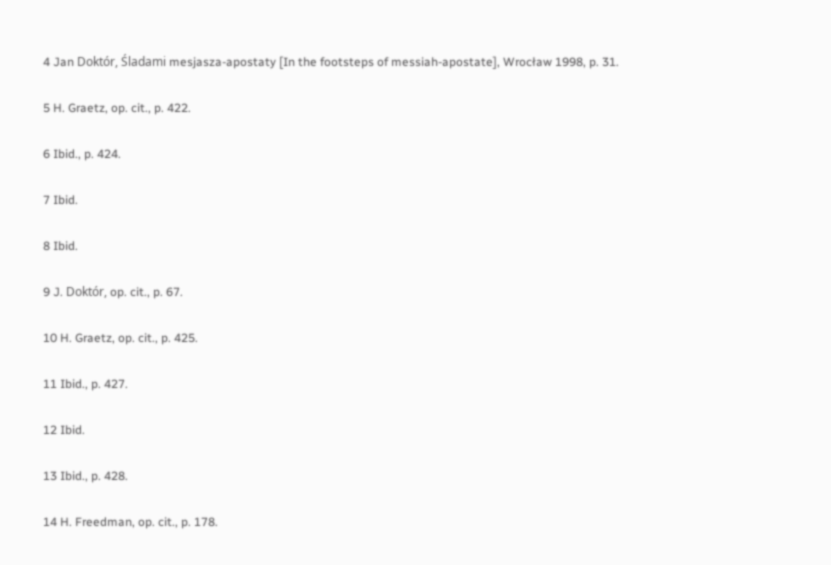4 Jan Doktór, Śladami mesjasza-apostaty [In the footsteps of messiah-apostate], Wrocław 1998, p. 31.

5 H. Graetz, op. cit., p. 422.

6 Ibid., p. 424.

7 Ibid.

8 Ibid.

9 J. Doktór, op. cit., p. 67.

10 H. Graetz, op. cit., p. 425.

11 Ibid., p. 427.

12 Ibid.

13 Ibid., p. 428.

14 H. Freedman, op. cit., p. 178.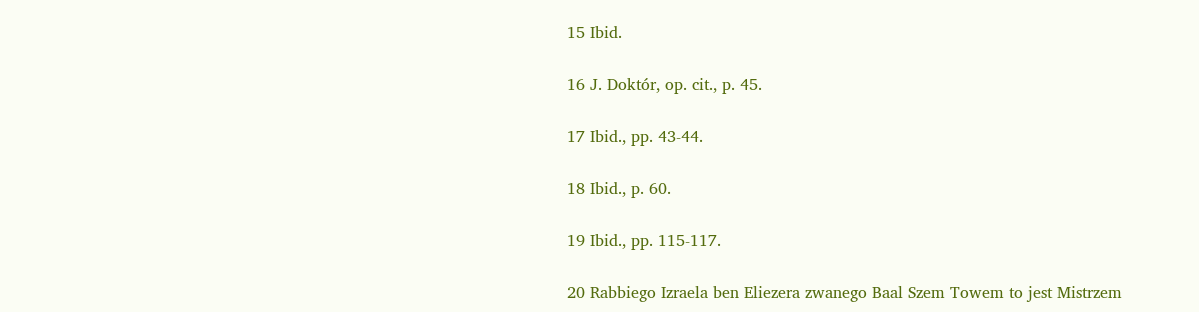15 Ibid.

16 J. Doktór, op. cit., p. 45.

17 Ibid., pp. 43-44.

18 Ibid., p. 60.

19 Ibid., pp. 115-117.

20 Rabbiego Izraela ben Eliezera zwanego Baal Szem Towem to jest Mistrzem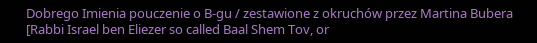Dobrego Imienia pouczenie o B-gu / zestawione z okruchów przez Martina Bubera [Rabbi Israel ben Eliezer so called Baal Shem Tov, or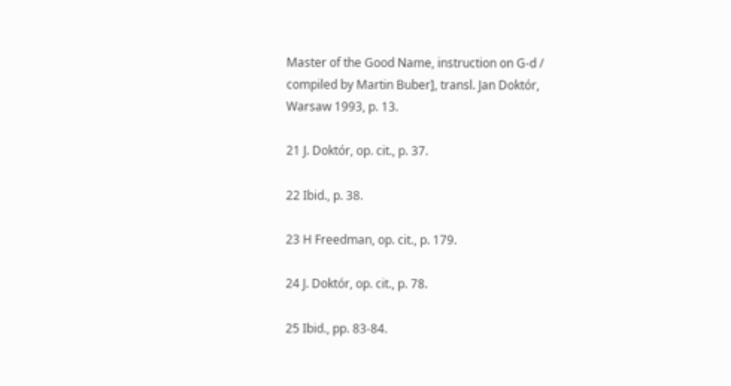Master of the Good Name, instruction on G-d / compiled by Martin Buber], transl. Jan Doktór, Warsaw 1993, p. 13.

21 J. Doktór, op. cit., p. 37.

22 Ibid., p. 38.

23 H Freedman, op. cit., p. 179.

24 J. Doktór, op. cit., p. 78.

25 Ibid., pp. 83-84.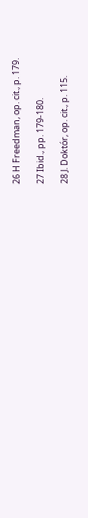26 H Freedman, op. cit., p. 179.

27 Ibid., pp. 179-180.

28 J. Doktór, op. cit., p. 115.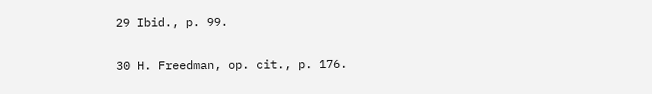29 Ibid., p. 99.

30 H. Freedman, op. cit., p. 176.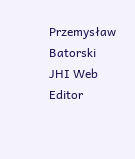Przemysław Batorski   JHI Web Editor